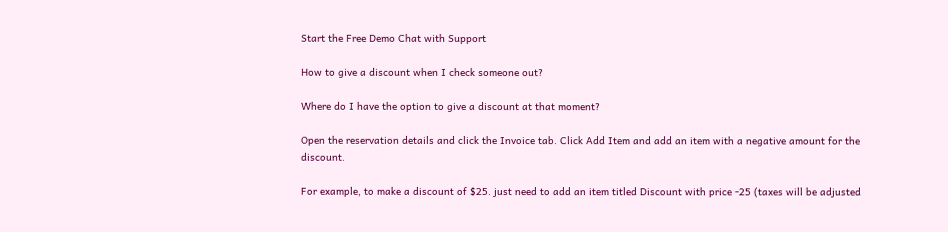Start the Free Demo Chat with Support

How to give a discount when I check someone out?

Where do I have the option to give a discount at that moment?

Open the reservation details and click the Invoice tab. Click Add Item and add an item with a negative amount for the discount.

For example, to make a discount of $25. just need to add an item titled Discount with price -25 (taxes will be adjusted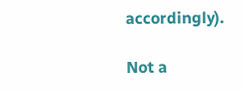accordingly).

Not a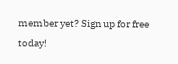member yet? Sign up for free today!